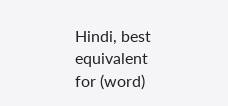Hindi, best equivalent for (word)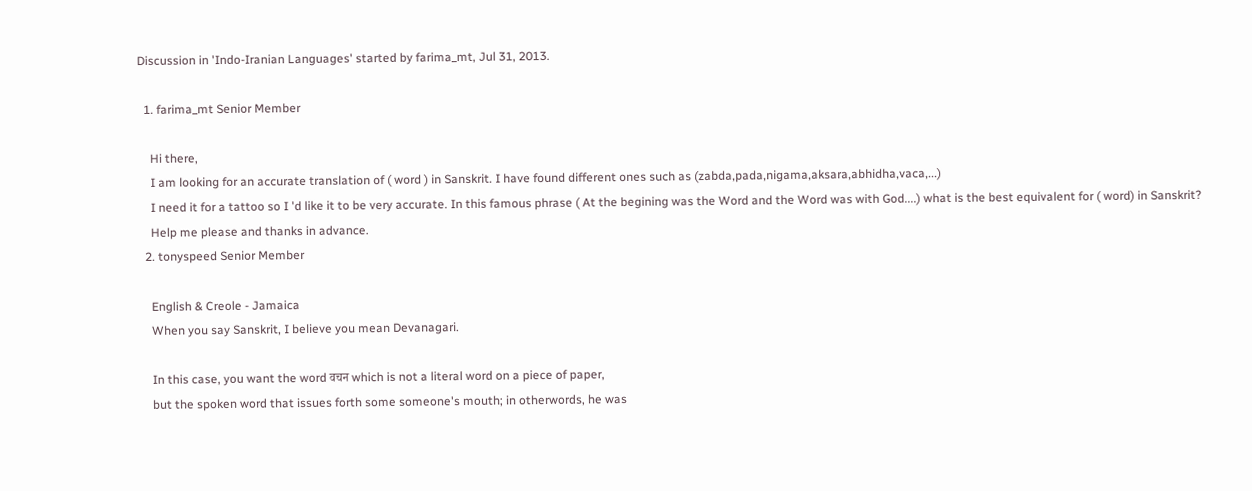Discussion in 'Indo-Iranian Languages' started by farima_mt, Jul 31, 2013.

  1. farima_mt Senior Member

    Hi there,
    I am looking for an accurate translation of ( word ) in Sanskrit. I have found different ones such as (zabda,pada,nigama,aksara,abhidha,vaca,...)
    I need it for a tattoo so I 'd like it to be very accurate. In this famous phrase ( At the begining was the Word and the Word was with God....) what is the best equivalent for ( word) in Sanskrit?
    Help me please and thanks in advance.
  2. tonyspeed Senior Member

    English & Creole - Jamaica
    When you say Sanskrit, I believe you mean Devanagari.

    In this case, you want the word वचन which is not a literal word on a piece of paper,
    but the spoken word that issues forth some someone's mouth; in otherwords, he was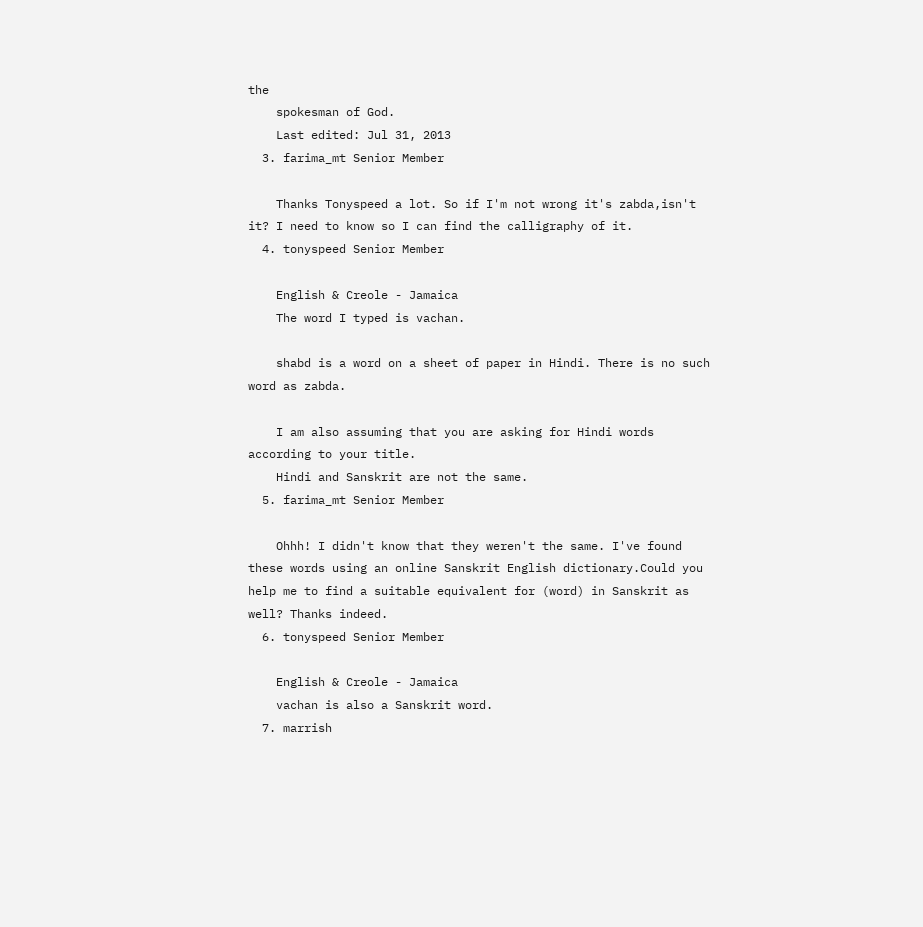the
    spokesman of God.
    Last edited: Jul 31, 2013
  3. farima_mt Senior Member

    Thanks Tonyspeed a lot. So if I'm not wrong it's zabda,isn't it? I need to know so I can find the calligraphy of it.
  4. tonyspeed Senior Member

    English & Creole - Jamaica
    The word I typed is vachan.

    shabd is a word on a sheet of paper in Hindi. There is no such word as zabda.

    I am also assuming that you are asking for Hindi words according to your title.
    Hindi and Sanskrit are not the same.
  5. farima_mt Senior Member

    Ohhh! I didn't know that they weren't the same. I've found these words using an online Sanskrit English dictionary.Could you help me to find a suitable equivalent for (word) in Sanskrit as well? Thanks indeed.
  6. tonyspeed Senior Member

    English & Creole - Jamaica
    vachan is also a Sanskrit word.
  7. marrish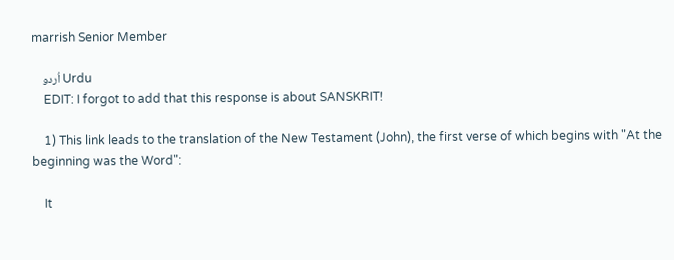marrish Senior Member

    اُردو Urdu
    EDIT: I forgot to add that this response is about SANSKRIT!

    1) This link leads to the translation of the New Testament (John), the first verse of which begins with "At the beginning was the Word":

    It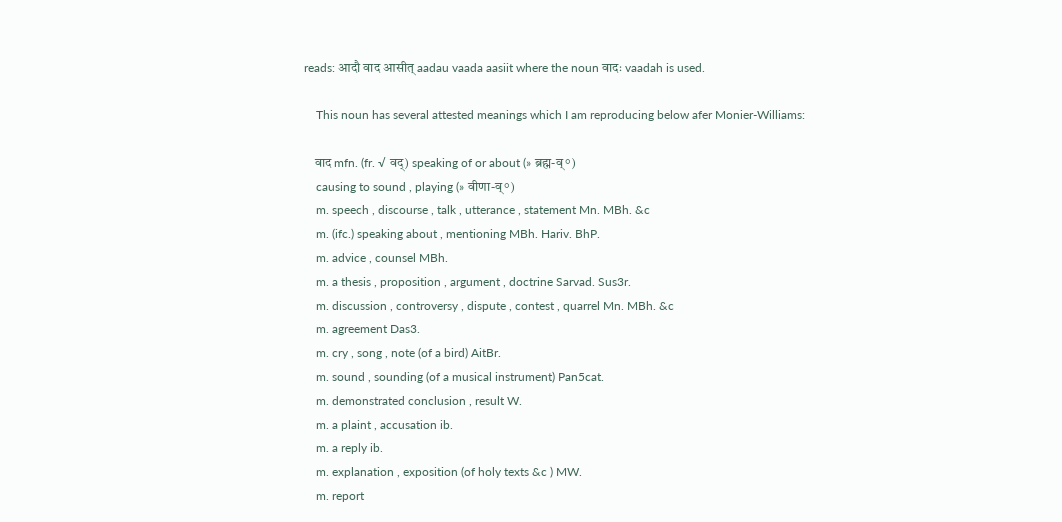reads: आदौ वाद आसीत् aadau vaada aasiit where the noun वादः vaadah is used.

    This noun has several attested meanings which I am reproducing below afer Monier-Williams:

    वाद mfn. (fr. √ वद्) speaking of or about (» ब्रह्म-व्°)
    causing to sound , playing (» वीणा-व्°)
    m. speech , discourse , talk , utterance , statement Mn. MBh. &c
    m. (ifc.) speaking about , mentioning MBh. Hariv. BhP.
    m. advice , counsel MBh.
    m. a thesis , proposition , argument , doctrine Sarvad. Sus3r.
    m. discussion , controversy , dispute , contest , quarrel Mn. MBh. &c
    m. agreement Das3.
    m. cry , song , note (of a bird) AitBr.
    m. sound , sounding (of a musical instrument) Pan5cat.
    m. demonstrated conclusion , result W.
    m. a plaint , accusation ib.
    m. a reply ib.
    m. explanation , exposition (of holy texts &c ) MW.
    m. report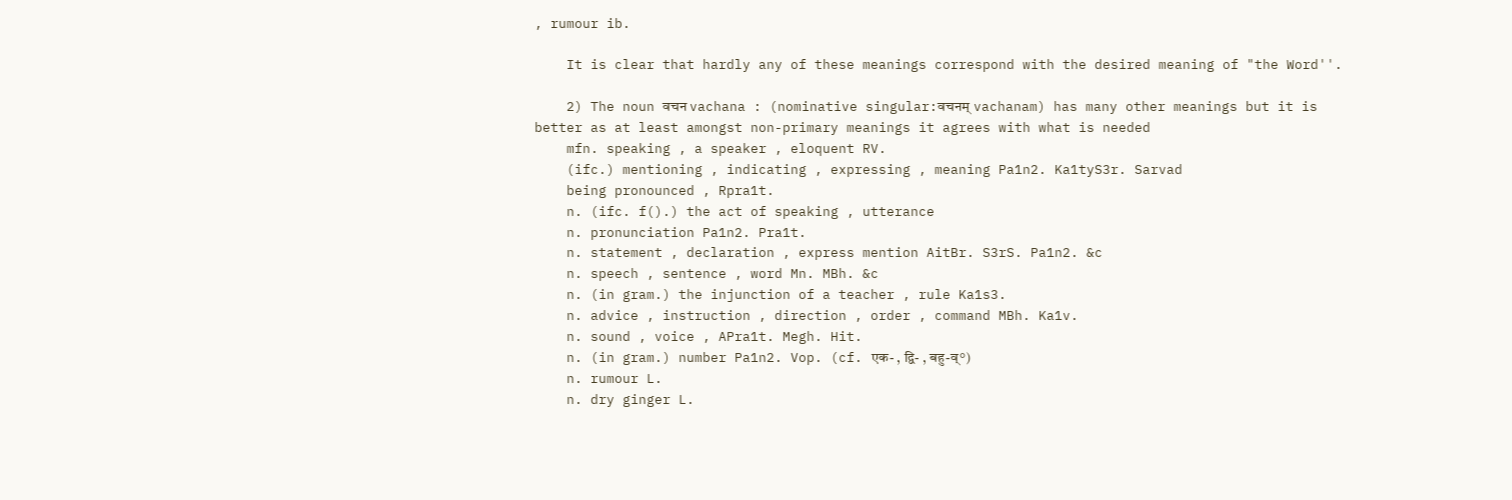, rumour ib.

    It is clear that hardly any of these meanings correspond with the desired meaning of "the Word''.

    2) The noun वचन vachana : (nominative singular:वचनम् vachanam) has many other meanings but it is better as at least amongst non-primary meanings it agrees with what is needed
    mfn. speaking , a speaker , eloquent RV.
    (ifc.) mentioning , indicating , expressing , meaning Pa1n2. Ka1tyS3r. Sarvad
    being pronounced , Rpra1t.
    n. (ifc. f().) the act of speaking , utterance
    n. pronunciation Pa1n2. Pra1t.
    n. statement , declaration , express mention AitBr. S3rS. Pa1n2. &c
    n. speech , sentence , word Mn. MBh. &c
    n. (in gram.) the injunction of a teacher , rule Ka1s3.
    n. advice , instruction , direction , order , command MBh. Ka1v.
    n. sound , voice , APra1t. Megh. Hit.
    n. (in gram.) number Pa1n2. Vop. (cf. एक- , द्वि- , बहु-व्°)
    n. rumour L.
    n. dry ginger L.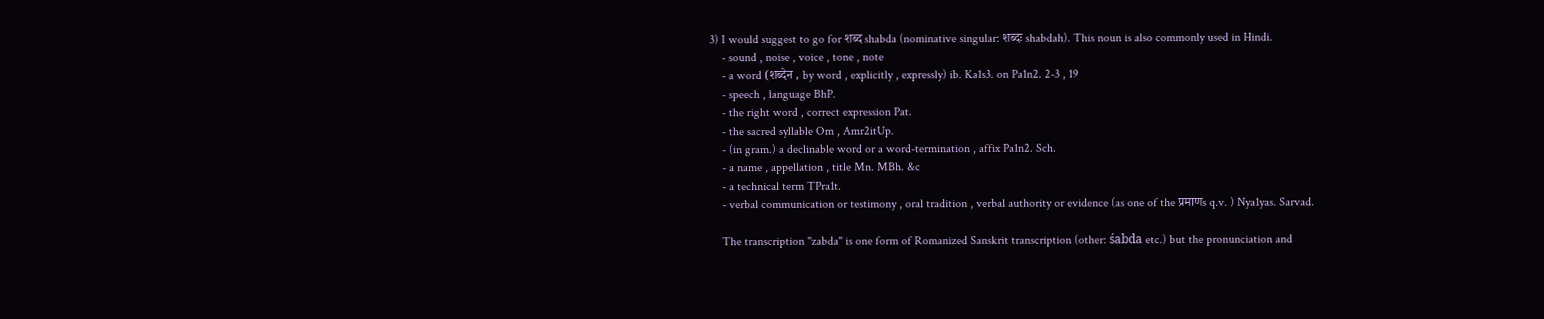3) I would suggest to go for शब्द shabda (nominative singular: शब्दः shabdah). This noun is also commonly used in Hindi.
    - sound , noise , voice , tone , note
    - a word (शब्देन , by word , explicitly , expressly) ib. Ka1s3. on Pa1n2. 2-3 , 19
    - speech , language BhP.
    - the right word , correct expression Pat.
    - the sacred syllable Om , Amr2itUp.
    - (in gram.) a declinable word or a word-termination , affix Pa1n2. Sch.
    - a name , appellation , title Mn. MBh. &c
    - a technical term TPra1t.
    - verbal communication or testimony , oral tradition , verbal authority or evidence (as one of the प्रमाणs q.v. ) Nya1yas. Sarvad.

    The transcription ''zabda'' is one form of Romanized Sanskrit transcription (other: śabda etc.) but the pronunciation and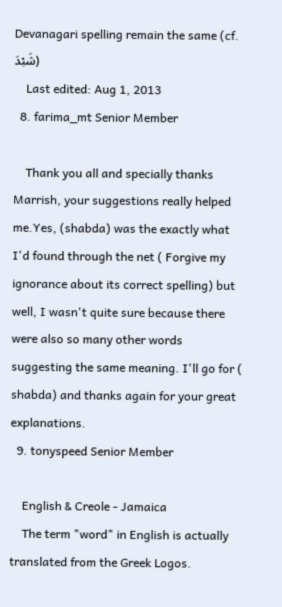Devanagari spelling remain the same (cf. شَبْدَ)
    Last edited: Aug 1, 2013
  8. farima_mt Senior Member

    Thank you all and specially thanks Marrish, your suggestions really helped me.Yes, (shabda) was the exactly what I'd found through the net ( Forgive my ignorance about its correct spelling) but well, I wasn't quite sure because there were also so many other words suggesting the same meaning. I'll go for ( shabda) and thanks again for your great explanations.
  9. tonyspeed Senior Member

    English & Creole - Jamaica
    The term "word" in English is actually translated from the Greek Logos.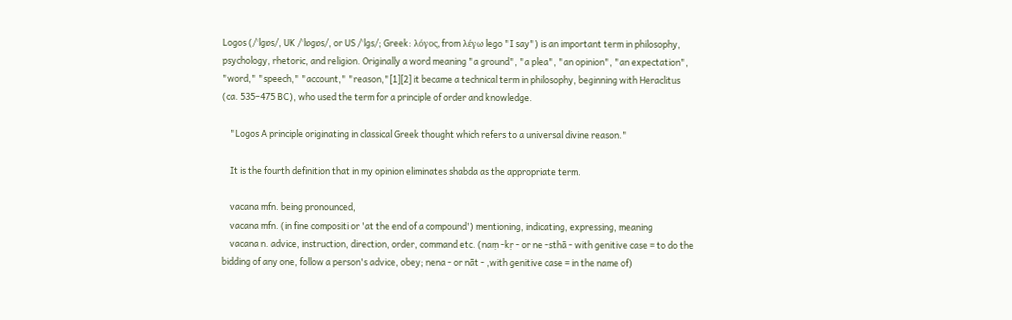Logos (/ˈlɡɒs/, UK /ˈlɒɡɒs/, or US /ˈlɡs/; Greek: λόγος, from λέγω lego "I say") is an important term in philosophy, psychology, rhetoric, and religion. Originally a word meaning "a ground", "a plea", "an opinion", "an expectation", "word," "speech," "account," "reason,"[1][2] it became a technical term in philosophy, beginning with Heraclitus (ca. 535–475 BC), who used the term for a principle of order and knowledge.

    "Logos A principle originating in classical Greek thought which refers to a universal divine reason."

    It is the fourth definition that in my opinion eliminates shabda as the appropriate term.

    vacana mfn. being pronounced,
    vacana mfn. (in fine compositi or 'at the end of a compound') mentioning, indicating, expressing, meaning
    vacana n. advice, instruction, direction, order, command etc. (naṃ -kṛ - or ne -sthā - with genitive case = to do the bidding of any one, follow a person's advice, obey; nena - or nāt - ,with genitive case = in the name of)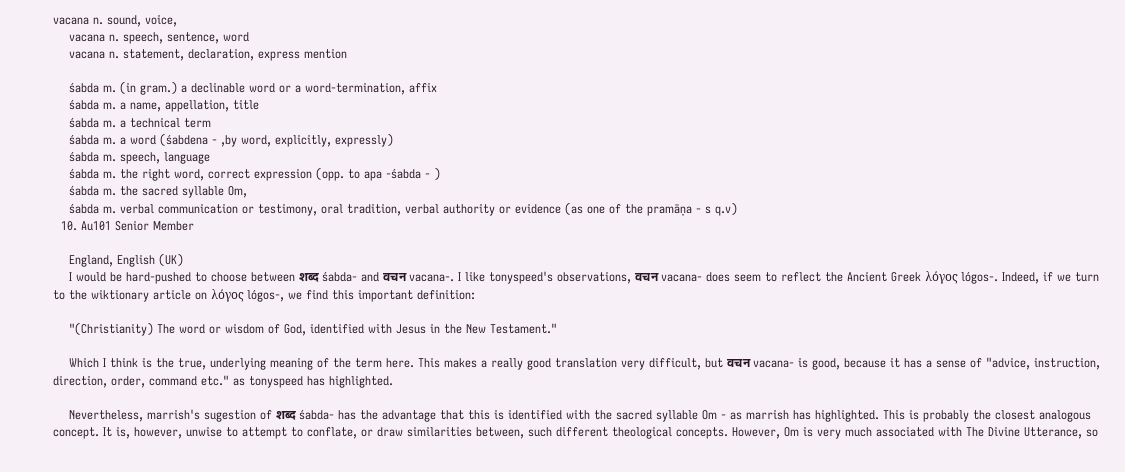vacana n. sound, voice,
    vacana n. speech, sentence, word
    vacana n. statement, declaration, express mention

    śabda m. (in gram.) a declinable word or a word-termination, affix
    śabda m. a name, appellation, title
    śabda m. a technical term
    śabda m. a word (śabdena - ,by word, explicitly, expressly)
    śabda m. speech, language
    śabda m. the right word, correct expression (opp. to apa -śabda - )
    śabda m. the sacred syllable Om,
    śabda m. verbal communication or testimony, oral tradition, verbal authority or evidence (as one of the pramāṇa - s q.v)
  10. Au101 Senior Member

    England, English (UK)
    I would be hard-pushed to choose between शब्द śabda- and वचन vacana-. I like tonyspeed's observations, वचन vacana- does seem to reflect the Ancient Greek λόγος lógos-. Indeed, if we turn to the wiktionary article on λόγος lógos-, we find this important definition:

    "(Christianity) The word or wisdom of God, identified with Jesus in the New Testament."

    Which I think is the true, underlying meaning of the term here. This makes a really good translation very difficult, but वचन vacana- is good, because it has a sense of "advice, instruction, direction, order, command etc." as tonyspeed has highlighted.

    Nevertheless, marrish's sugestion of शब्द śabda- has the advantage that this is identified with the sacred syllable Om - as marrish has highlighted. This is probably the closest analogous concept. It is, however, unwise to attempt to conflate, or draw similarities between, such different theological concepts. However, Om is very much associated with The Divine Utterance, so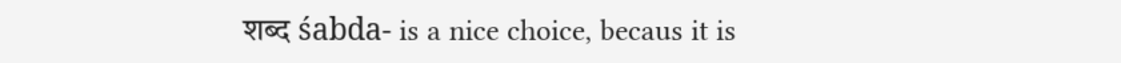शब्द śabda- is a nice choice, becaus it is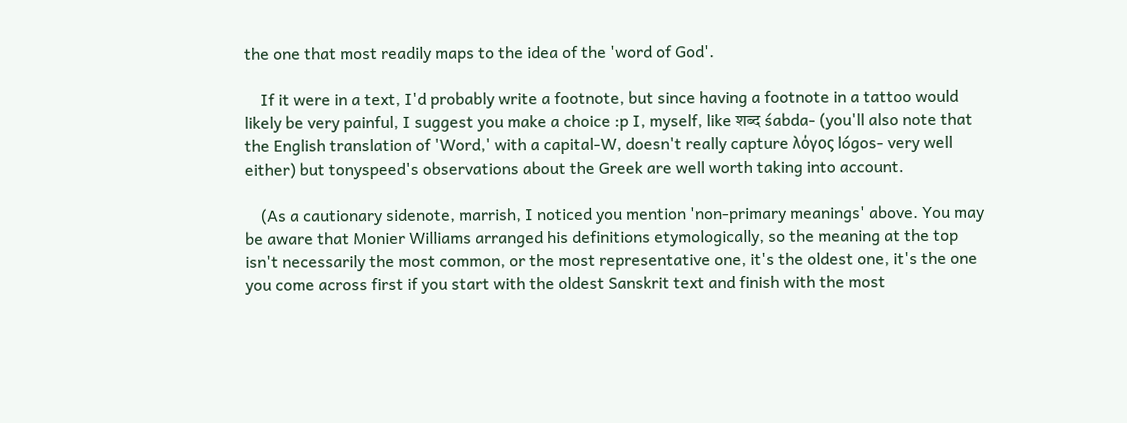the one that most readily maps to the idea of the 'word of God'.

    If it were in a text, I'd probably write a footnote, but since having a footnote in a tattoo would likely be very painful, I suggest you make a choice :p I, myself, like शब्द śabda- (you'll also note that the English translation of 'Word,' with a capital-W, doesn't really capture λόγος lógos- very well either) but tonyspeed's observations about the Greek are well worth taking into account.

    (As a cautionary sidenote, marrish, I noticed you mention 'non-primary meanings' above. You may be aware that Monier Williams arranged his definitions etymologically, so the meaning at the top isn't necessarily the most common, or the most representative one, it's the oldest one, it's the one you come across first if you start with the oldest Sanskrit text and finish with the most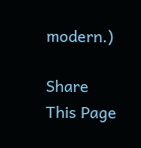modern.)

Share This Page